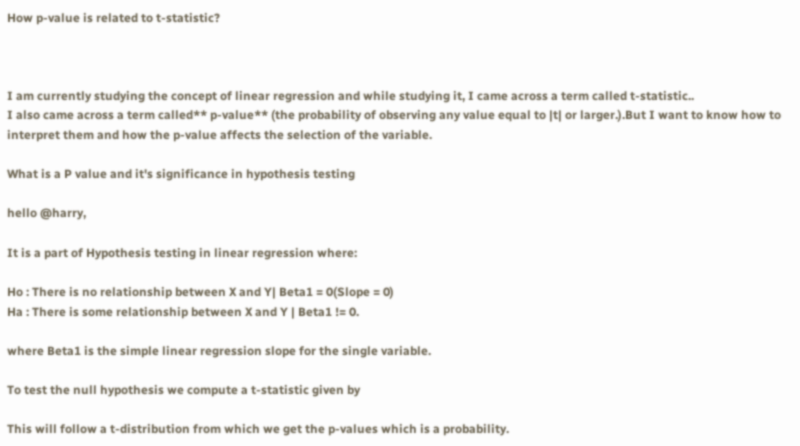How p-value is related to t-statistic?



I am currently studying the concept of linear regression and while studying it, I came across a term called t-statistic..
I also came across a term called** p-value** (the probability of observing any value equal to |t| or larger.).But I want to know how to interpret them and how the p-value affects the selection of the variable.

What is a P value and it's significance in hypothesis testing

hello @harry,

It is a part of Hypothesis testing in linear regression where:

Ho : There is no relationship between X and Y| Beta1 = 0(Slope = 0)
Ha : There is some relationship between X and Y | Beta1 != 0.

where Beta1 is the simple linear regression slope for the single variable.

To test the null hypothesis we compute a t-statistic given by

This will follow a t-distribution from which we get the p-values which is a probability.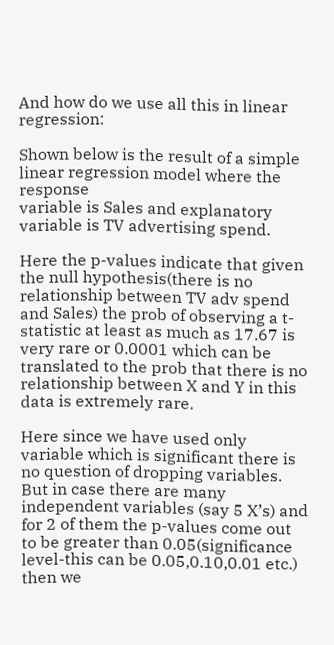And how do we use all this in linear regression:

Shown below is the result of a simple linear regression model where the response
variable is Sales and explanatory variable is TV advertising spend.

Here the p-values indicate that given the null hypothesis(there is no relationship between TV adv spend and Sales) the prob of observing a t-statistic at least as much as 17.67 is very rare or 0.0001 which can be translated to the prob that there is no relationship between X and Y in this data is extremely rare.

Here since we have used only variable which is significant there is no question of dropping variables.
But in case there are many independent variables (say 5 X’s) and for 2 of them the p-values come out to be greater than 0.05(significance level-this can be 0.05,0.10,0.01 etc.) then we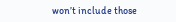won’t include those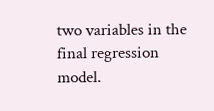two variables in the final regression model.